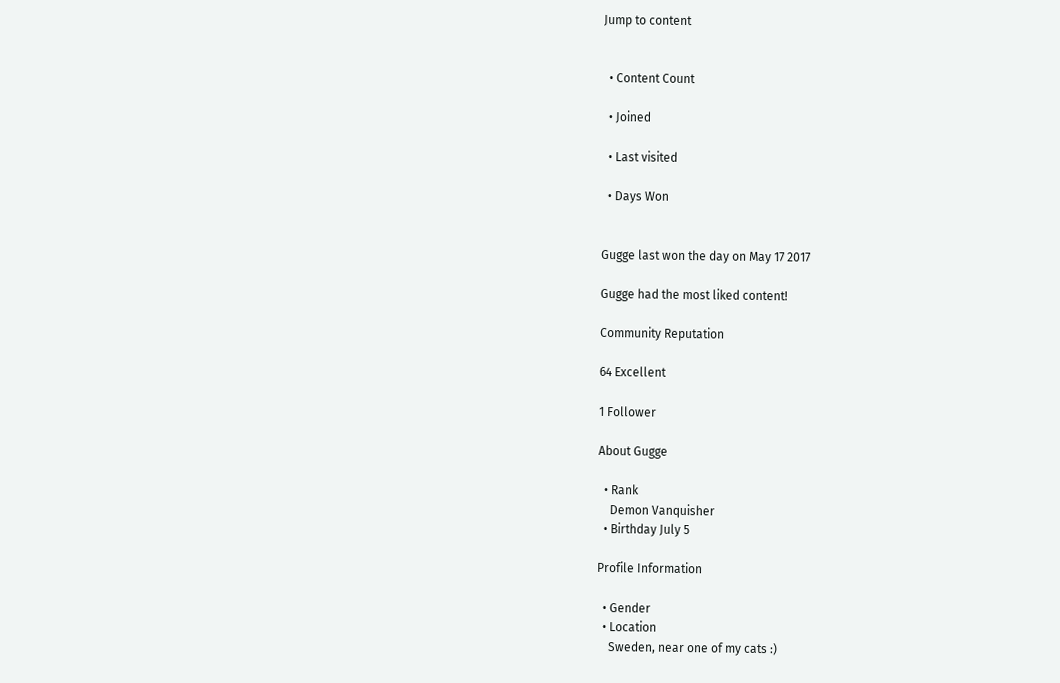Jump to content


  • Content Count

  • Joined

  • Last visited

  • Days Won


Gugge last won the day on May 17 2017

Gugge had the most liked content!

Community Reputation

64 Excellent

1 Follower

About Gugge

  • Rank
    Demon Vanquisher
  • Birthday July 5

Profile Information

  • Gender
  • Location
    Sweden, near one of my cats :)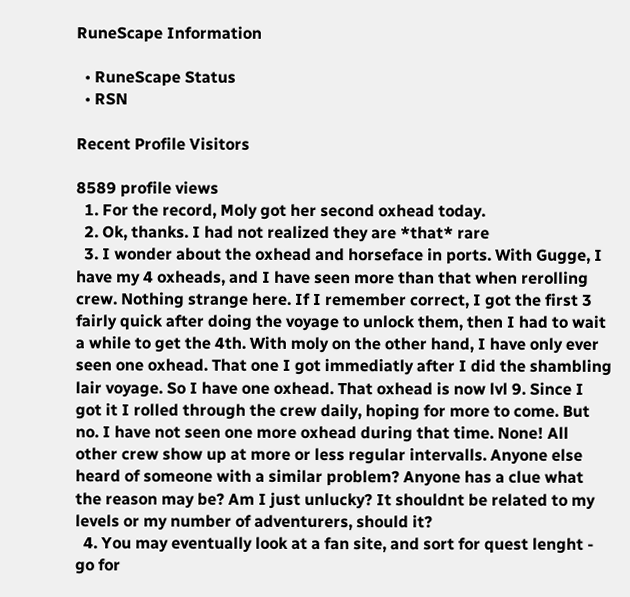RuneScape Information

  • RuneScape Status
  • RSN

Recent Profile Visitors

8589 profile views
  1. For the record, Moly got her second oxhead today.
  2. Ok, thanks. I had not realized they are *that* rare
  3. I wonder about the oxhead and horseface in ports. With Gugge, I have my 4 oxheads, and I have seen more than that when rerolling crew. Nothing strange here. If I remember correct, I got the first 3 fairly quick after doing the voyage to unlock them, then I had to wait a while to get the 4th. With moly on the other hand, I have only ever seen one oxhead. That one I got immediatly after I did the shambling lair voyage. So I have one oxhead. That oxhead is now lvl 9. Since I got it I rolled through the crew daily, hoping for more to come. But no. I have not seen one more oxhead during that time. None! All other crew show up at more or less regular intervalls. Anyone else heard of someone with a similar problem? Anyone has a clue what the reason may be? Am I just unlucky? It shouldnt be related to my levels or my number of adventurers, should it?
  4. You may eventually look at a fan site, and sort for quest lenght - go for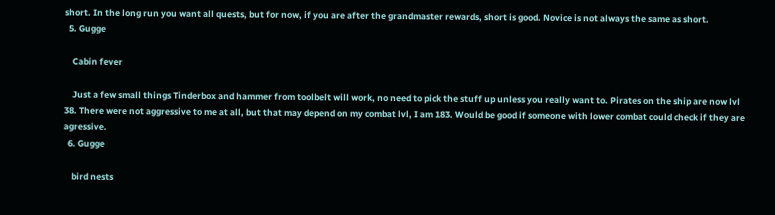short. In the long run you want all quests, but for now, if you are after the grandmaster rewards, short is good. Novice is not always the same as short.
  5. Gugge

    Cabin fever

    Just a few small things Tinderbox and hammer from toolbelt will work, no need to pick the stuff up unless you really want to. Pirates on the ship are now lvl 38. There were not aggressive to me at all, but that may depend on my combat lvl, I am 183. Would be good if someone with lower combat could check if they are agressive.
  6. Gugge

    bird nests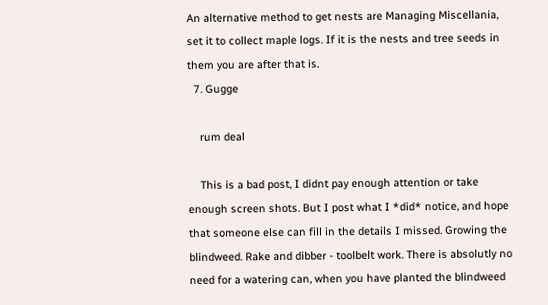An alternative method to get nests are Managing Miscellania, set it to collect maple logs. If it is the nests and tree seeds in them you are after that is.
  7. Gugge

    rum deal

    This is a bad post, I didnt pay enough attention or take enough screen shots. But I post what I *did* notice, and hope that someone else can fill in the details I missed. Growing the blindweed. Rake and dibber - toolbelt work. There is absolutly no need for a watering can, when you have planted the blindweed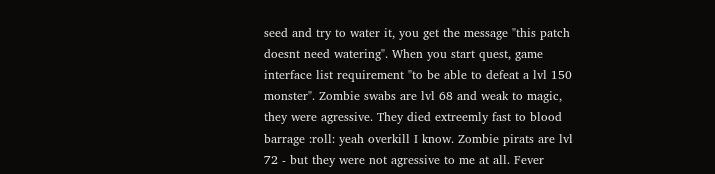seed and try to water it, you get the message "this patch doesnt need watering". When you start quest, game interface list requirement "to be able to defeat a lvl 150 monster". Zombie swabs are lvl 68 and weak to magic, they were agressive. They died extreemly fast to blood barrage :roll: yeah overkill I know. Zombie pirats are lvl 72 - but they were not agressive to me at all. Fever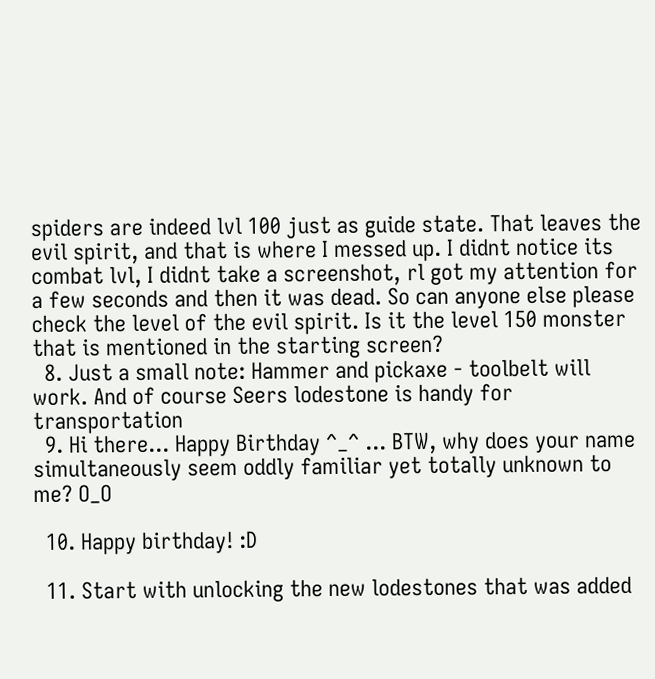spiders are indeed lvl 100 just as guide state. That leaves the evil spirit, and that is where I messed up. I didnt notice its combat lvl, I didnt take a screenshot, rl got my attention for a few seconds and then it was dead. So can anyone else please check the level of the evil spirit. Is it the level 150 monster that is mentioned in the starting screen?
  8. Just a small note: Hammer and pickaxe - toolbelt will work. And of course Seers lodestone is handy for transportation
  9. Hi there... Happy Birthday ^_^ ... BTW, why does your name simultaneously seem oddly familiar yet totally unknown to me? O_O

  10. Happy birthday! :D

  11. Start with unlocking the new lodestones that was added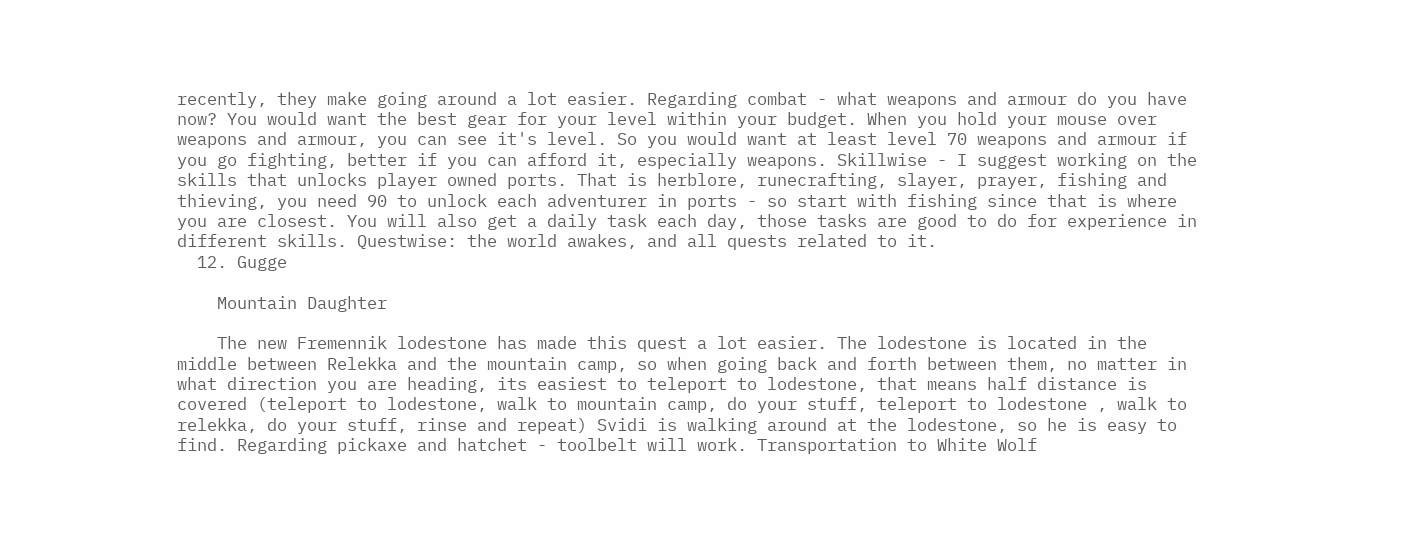recently, they make going around a lot easier. Regarding combat - what weapons and armour do you have now? You would want the best gear for your level within your budget. When you hold your mouse over weapons and armour, you can see it's level. So you would want at least level 70 weapons and armour if you go fighting, better if you can afford it, especially weapons. Skillwise - I suggest working on the skills that unlocks player owned ports. That is herblore, runecrafting, slayer, prayer, fishing and thieving, you need 90 to unlock each adventurer in ports - so start with fishing since that is where you are closest. You will also get a daily task each day, those tasks are good to do for experience in different skills. Questwise: the world awakes, and all quests related to it.
  12. Gugge

    Mountain Daughter

    The new Fremennik lodestone has made this quest a lot easier. The lodestone is located in the middle between Relekka and the mountain camp, so when going back and forth between them, no matter in what direction you are heading, its easiest to teleport to lodestone, that means half distance is covered (teleport to lodestone, walk to mountain camp, do your stuff, teleport to lodestone , walk to relekka, do your stuff, rinse and repeat) Svidi is walking around at the lodestone, so he is easy to find. Regarding pickaxe and hatchet - toolbelt will work. Transportation to White Wolf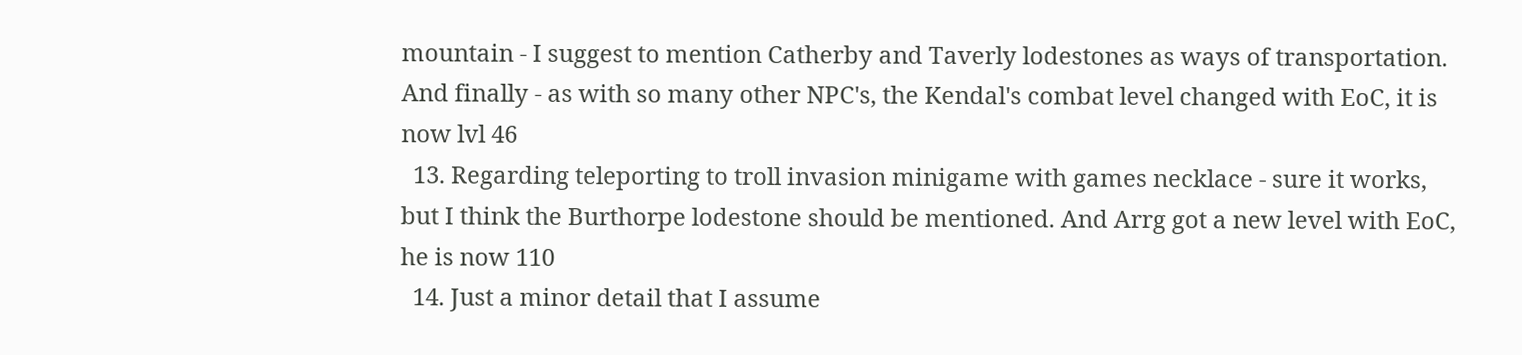mountain - I suggest to mention Catherby and Taverly lodestones as ways of transportation. And finally - as with so many other NPC's, the Kendal's combat level changed with EoC, it is now lvl 46
  13. Regarding teleporting to troll invasion minigame with games necklace - sure it works, but I think the Burthorpe lodestone should be mentioned. And Arrg got a new level with EoC, he is now 110
  14. Just a minor detail that I assume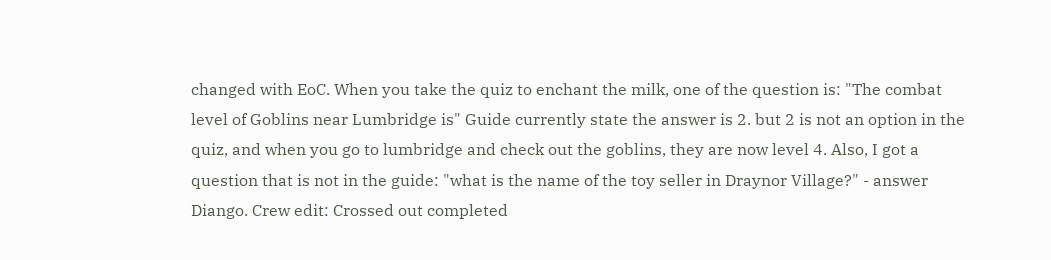changed with EoC. When you take the quiz to enchant the milk, one of the question is: "The combat level of Goblins near Lumbridge is" Guide currently state the answer is 2. but 2 is not an option in the quiz, and when you go to lumbridge and check out the goblins, they are now level 4. Also, I got a question that is not in the guide: "what is the name of the toy seller in Draynor Village?" - answer Diango. Crew edit: Crossed out completed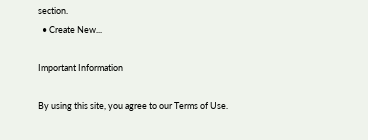section.
  • Create New...

Important Information

By using this site, you agree to our Terms of Use.